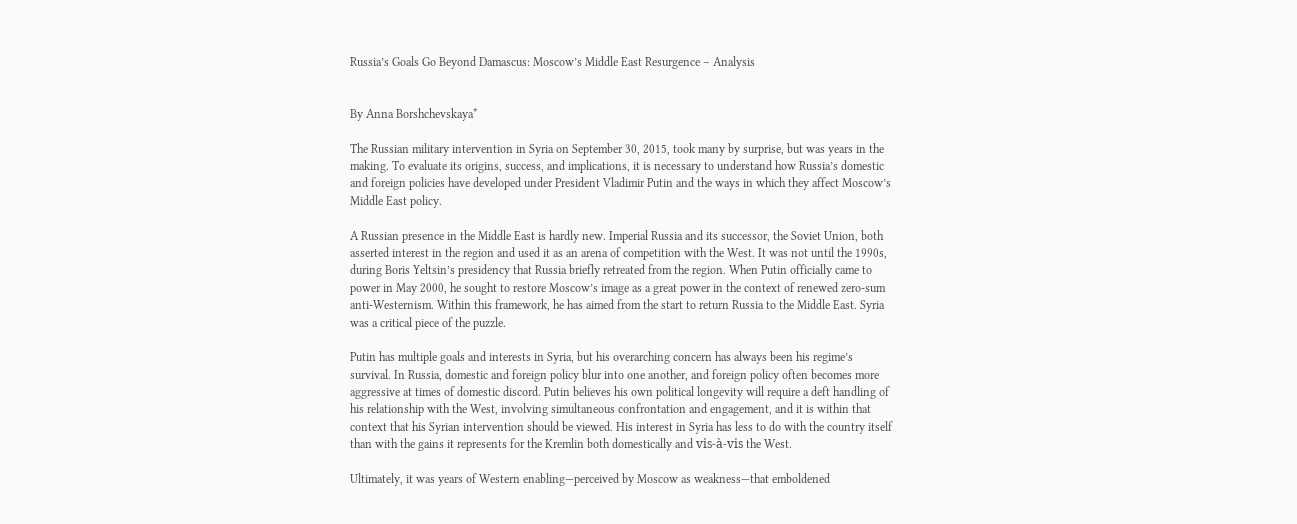Russia’s Goals Go Beyond Damascus: Moscow’s Middle East Resurgence – Analysis


By Anna Borshchevskaya*

The Russian military intervention in Syria on September 30, 2015, took many by surprise, but was years in the making. To evaluate its origins, success, and implications, it is necessary to understand how Russia’s domestic and foreign policies have developed under President Vladimir Putin and the ways in which they affect Moscow’s Middle East policy.

A Russian presence in the Middle East is hardly new. Imperial Russia and its successor, the Soviet Union, both asserted interest in the region and used it as an arena of competition with the West. It was not until the 1990s, during Boris Yeltsin’s presidency that Russia briefly retreated from the region. When Putin officially came to power in May 2000, he sought to restore Moscow’s image as a great power in the context of renewed zero-sum anti-Westernism. Within this framework, he has aimed from the start to return Russia to the Middle East. Syria was a critical piece of the puzzle.

Putin has multiple goals and interests in Syria, but his overarching concern has always been his regime’s survival. In Russia, domestic and foreign policy blur into one another, and foreign policy often becomes more aggressive at times of domestic discord. Putin believes his own political longevity will require a deft handling of his relationship with the West, involving simultaneous confrontation and engagement, and it is within that context that his Syrian intervention should be viewed. His interest in Syria has less to do with the country itself than with the gains it represents for the Kremlin both domestically and vis-à-vis the West.

Ultimately, it was years of Western enabling—perceived by Moscow as weakness—that emboldened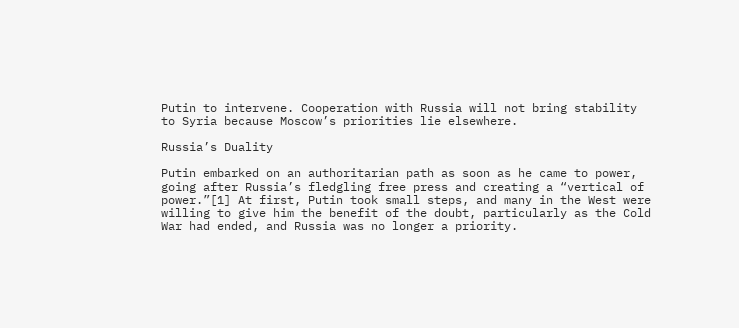Putin to intervene. Cooperation with Russia will not bring stability to Syria because Moscow’s priorities lie elsewhere.

Russia’s Duality

Putin embarked on an authoritarian path as soon as he came to power, going after Russia’s fledgling free press and creating a “vertical of power.”[1] At first, Putin took small steps, and many in the West were willing to give him the benefit of the doubt, particularly as the Cold War had ended, and Russia was no longer a priority.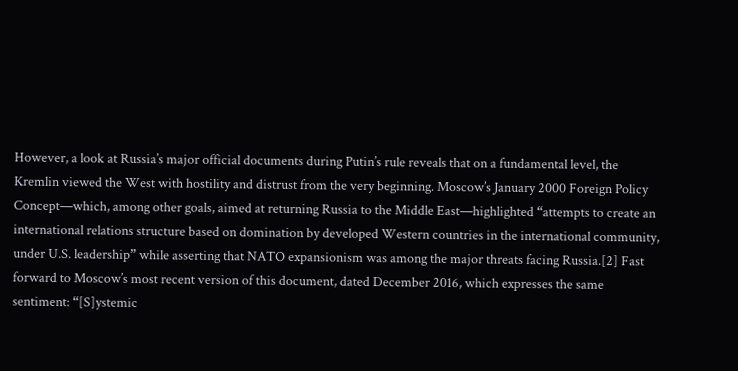However, a look at Russia’s major official documents during Putin’s rule reveals that on a fundamental level, the Kremlin viewed the West with hostility and distrust from the very beginning. Moscow’s January 2000 Foreign Policy Concept—which, among other goals, aimed at returning Russia to the Middle East—highlighted “attempts to create an international relations structure based on domination by developed Western countries in the international community, under U.S. leadership” while asserting that NATO expansionism was among the major threats facing Russia.[2] Fast forward to Moscow’s most recent version of this document, dated December 2016, which expresses the same sentiment: “[S]ystemic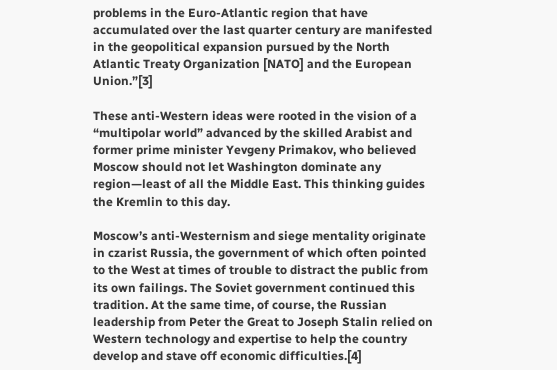problems in the Euro-Atlantic region that have accumulated over the last quarter century are manifested in the geopolitical expansion pursued by the North Atlantic Treaty Organization [NATO] and the European Union.”[3]

These anti-Western ideas were rooted in the vision of a “multipolar world” advanced by the skilled Arabist and former prime minister Yevgeny Primakov, who believed Moscow should not let Washington dominate any region—least of all the Middle East. This thinking guides the Kremlin to this day.

Moscow’s anti-Westernism and siege mentality originate in czarist Russia, the government of which often pointed to the West at times of trouble to distract the public from its own failings. The Soviet government continued this tradition. At the same time, of course, the Russian leadership from Peter the Great to Joseph Stalin relied on Western technology and expertise to help the country develop and stave off economic difficulties.[4]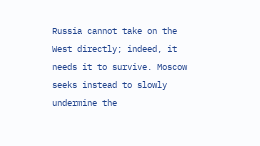Russia cannot take on the West directly; indeed, it needs it to survive. Moscow seeks instead to slowly undermine the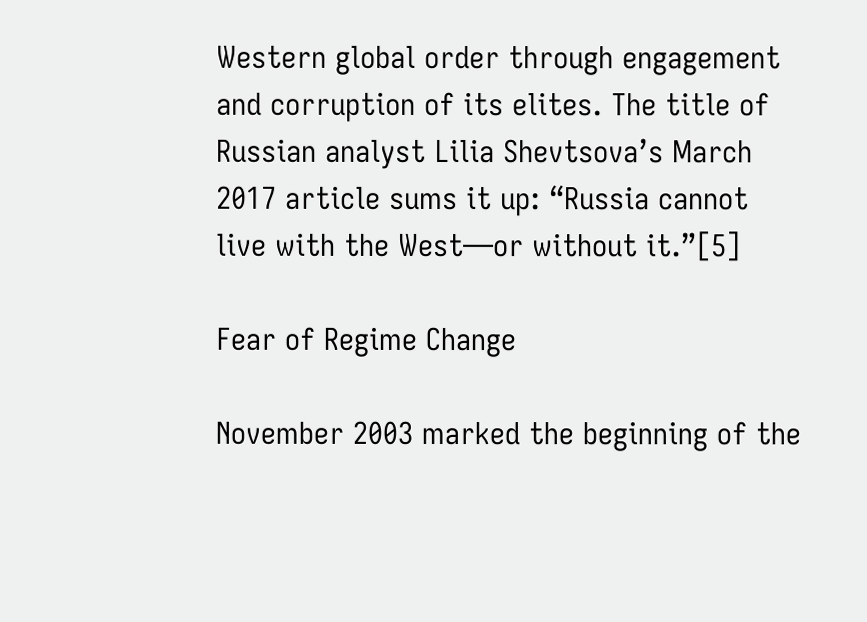Western global order through engagement and corruption of its elites. The title of Russian analyst Lilia Shevtsova’s March 2017 article sums it up: “Russia cannot live with the West—or without it.”[5]

Fear of Regime Change

November 2003 marked the beginning of the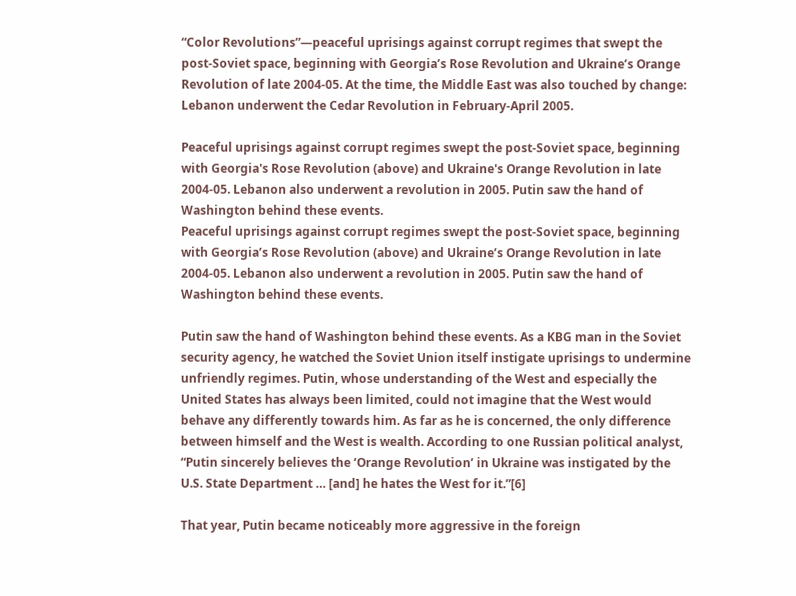“Color Revolutions”—peaceful uprisings against corrupt regimes that swept the post-Soviet space, beginning with Georgia’s Rose Revolution and Ukraine’s Orange Revolution of late 2004-05. At the time, the Middle East was also touched by change: Lebanon underwent the Cedar Revolution in February-April 2005.

Peaceful uprisings against corrupt regimes swept the post-Soviet space, beginning with Georgia's Rose Revolution (above) and Ukraine's Orange Revolution in late 2004-05. Lebanon also underwent a revolution in 2005. Putin saw the hand of Washington behind these events.
Peaceful uprisings against corrupt regimes swept the post-Soviet space, beginning with Georgia’s Rose Revolution (above) and Ukraine’s Orange Revolution in late 2004-05. Lebanon also underwent a revolution in 2005. Putin saw the hand of Washington behind these events.

Putin saw the hand of Washington behind these events. As a KBG man in the Soviet security agency, he watched the Soviet Union itself instigate uprisings to undermine unfriendly regimes. Putin, whose understanding of the West and especially the United States has always been limited, could not imagine that the West would behave any differently towards him. As far as he is concerned, the only difference between himself and the West is wealth. According to one Russian political analyst, “Putin sincerely believes the ‘Orange Revolution’ in Ukraine was instigated by the U.S. State Department … [and] he hates the West for it.”[6]

That year, Putin became noticeably more aggressive in the foreign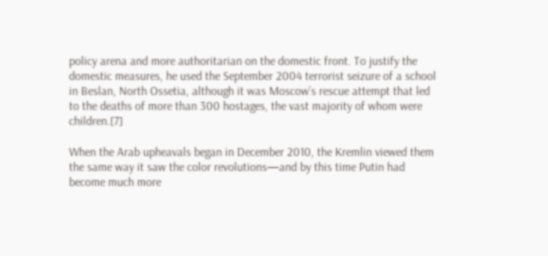policy arena and more authoritarian on the domestic front. To justify the domestic measures, he used the September 2004 terrorist seizure of a school in Beslan, North Ossetia, although it was Moscow’s rescue attempt that led to the deaths of more than 300 hostages, the vast majority of whom were children.[7]

When the Arab upheavals began in December 2010, the Kremlin viewed them the same way it saw the color revolutions—and by this time Putin had become much more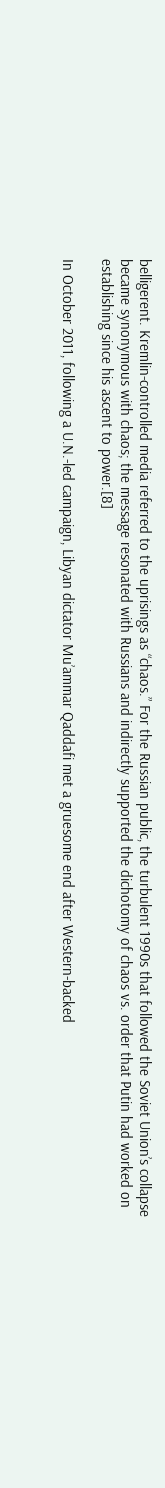belligerent. Kremlin-controlled media referred to the uprisings as “chaos.” For the Russian public, the turbulent 1990s that followed the Soviet Union’s collapse became synonymous with chaos; the message resonated with Russians and indirectly supported the dichotomy of chaos vs. order that Putin had worked on establishing since his ascent to power.[8]

In October 2011, following a U.N.-led campaign, Libyan dictator Mu’ammar Qaddafi met a gruesome end after Western-backed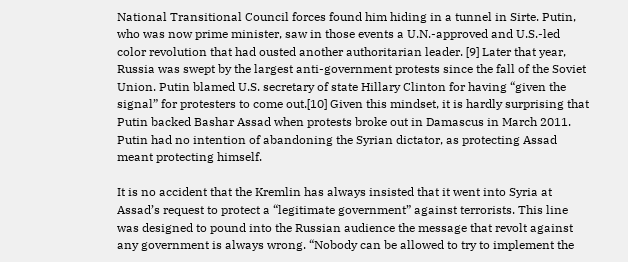National Transitional Council forces found him hiding in a tunnel in Sirte. Putin, who was now prime minister, saw in those events a U.N.-approved and U.S.-led color revolution that had ousted another authoritarian leader. [9] Later that year, Russia was swept by the largest anti-government protests since the fall of the Soviet Union. Putin blamed U.S. secretary of state Hillary Clinton for having “given the signal” for protesters to come out.[10] Given this mindset, it is hardly surprising that Putin backed Bashar Assad when protests broke out in Damascus in March 2011. Putin had no intention of abandoning the Syrian dictator, as protecting Assad meant protecting himself.

It is no accident that the Kremlin has always insisted that it went into Syria at Assad’s request to protect a “legitimate government” against terrorists. This line was designed to pound into the Russian audience the message that revolt against any government is always wrong. “Nobody can be allowed to try to implement the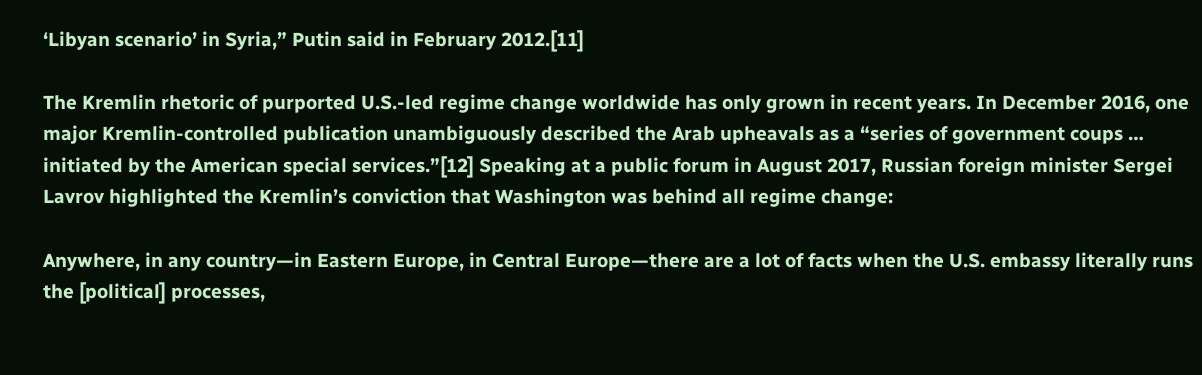‘Libyan scenario’ in Syria,” Putin said in February 2012.[11]

The Kremlin rhetoric of purported U.S.-led regime change worldwide has only grown in recent years. In December 2016, one major Kremlin-controlled publication unambiguously described the Arab upheavals as a “series of government coups … initiated by the American special services.”[12] Speaking at a public forum in August 2017, Russian foreign minister Sergei Lavrov highlighted the Kremlin’s conviction that Washington was behind all regime change:

Anywhere, in any country—in Eastern Europe, in Central Europe—there are a lot of facts when the U.S. embassy literally runs the [political] processes,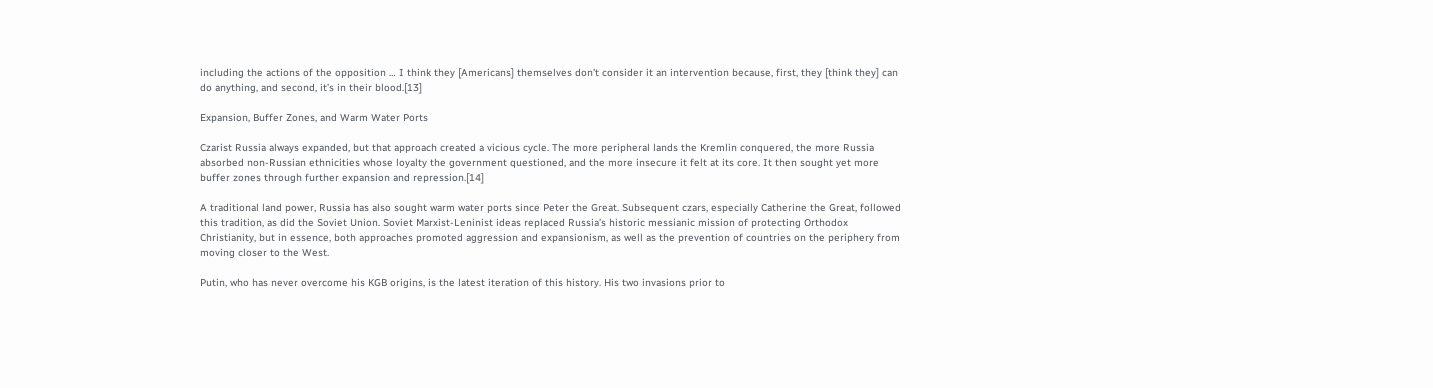including the actions of the opposition … I think they [Americans] themselves don’t consider it an intervention because, first, they [think they] can do anything, and second, it’s in their blood.[13]

Expansion, Buffer Zones, and Warm Water Ports

Czarist Russia always expanded, but that approach created a vicious cycle. The more peripheral lands the Kremlin conquered, the more Russia absorbed non-Russian ethnicities whose loyalty the government questioned, and the more insecure it felt at its core. It then sought yet more buffer zones through further expansion and repression.[14]

A traditional land power, Russia has also sought warm water ports since Peter the Great. Subsequent czars, especially Catherine the Great, followed this tradition, as did the Soviet Union. Soviet Marxist-Leninist ideas replaced Russia’s historic messianic mission of protecting Orthodox Christianity, but in essence, both approaches promoted aggression and expansionism, as well as the prevention of countries on the periphery from moving closer to the West.

Putin, who has never overcome his KGB origins, is the latest iteration of this history. His two invasions prior to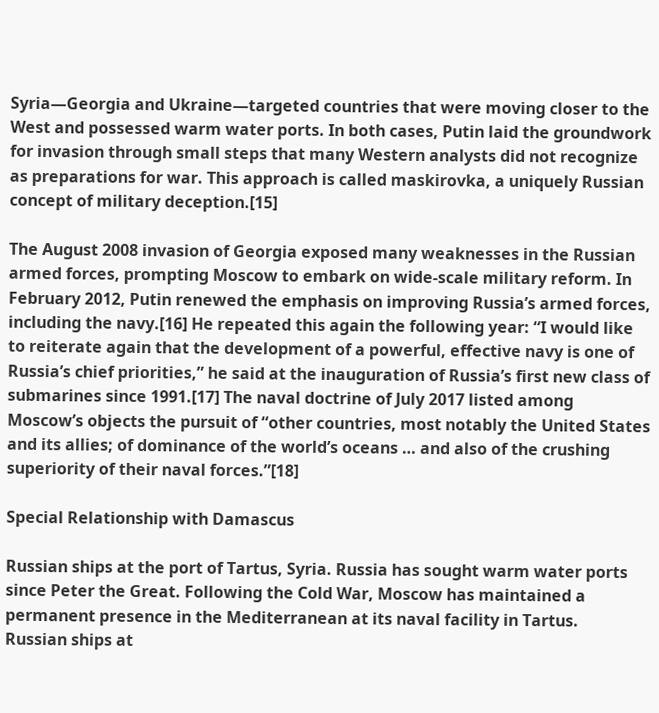Syria—Georgia and Ukraine—targeted countries that were moving closer to the West and possessed warm water ports. In both cases, Putin laid the groundwork for invasion through small steps that many Western analysts did not recognize as preparations for war. This approach is called maskirovka, a uniquely Russian concept of military deception.[15]

The August 2008 invasion of Georgia exposed many weaknesses in the Russian armed forces, prompting Moscow to embark on wide-scale military reform. In February 2012, Putin renewed the emphasis on improving Russia’s armed forces, including the navy.[16] He repeated this again the following year: “I would like to reiterate again that the development of a powerful, effective navy is one of Russia’s chief priorities,” he said at the inauguration of Russia’s first new class of submarines since 1991.[17] The naval doctrine of July 2017 listed among Moscow’s objects the pursuit of “other countries, most notably the United States and its allies; of dominance of the world’s oceans … and also of the crushing superiority of their naval forces.”[18]

Special Relationship with Damascus

Russian ships at the port of Tartus, Syria. Russia has sought warm water ports since Peter the Great. Following the Cold War, Moscow has maintained a permanent presence in the Mediterranean at its naval facility in Tartus.
Russian ships at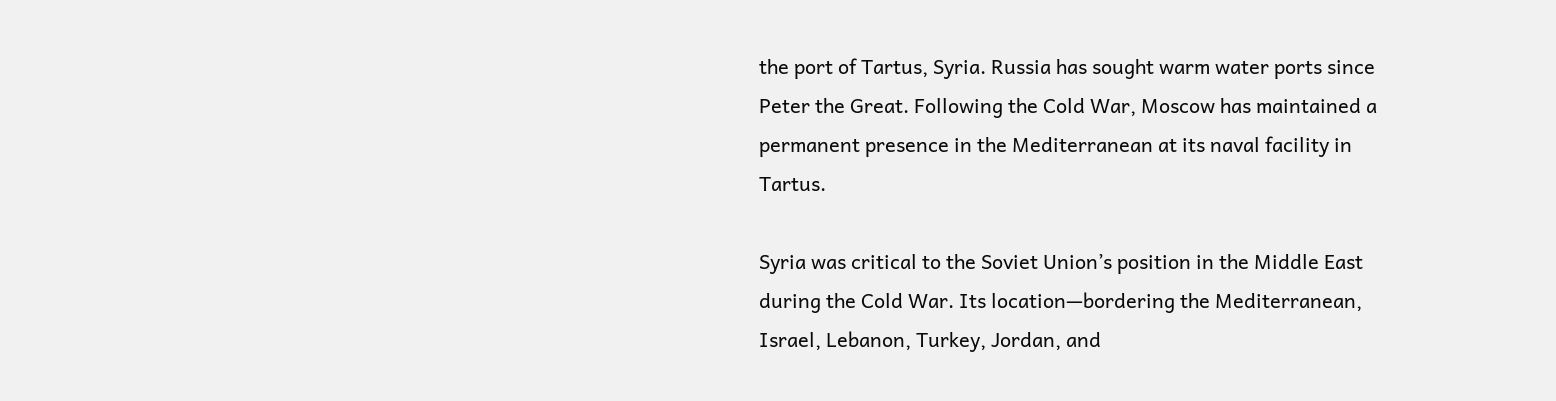the port of Tartus, Syria. Russia has sought warm water ports since Peter the Great. Following the Cold War, Moscow has maintained a permanent presence in the Mediterranean at its naval facility in Tartus.

Syria was critical to the Soviet Union’s position in the Middle East during the Cold War. Its location—bordering the Mediterranean, Israel, Lebanon, Turkey, Jordan, and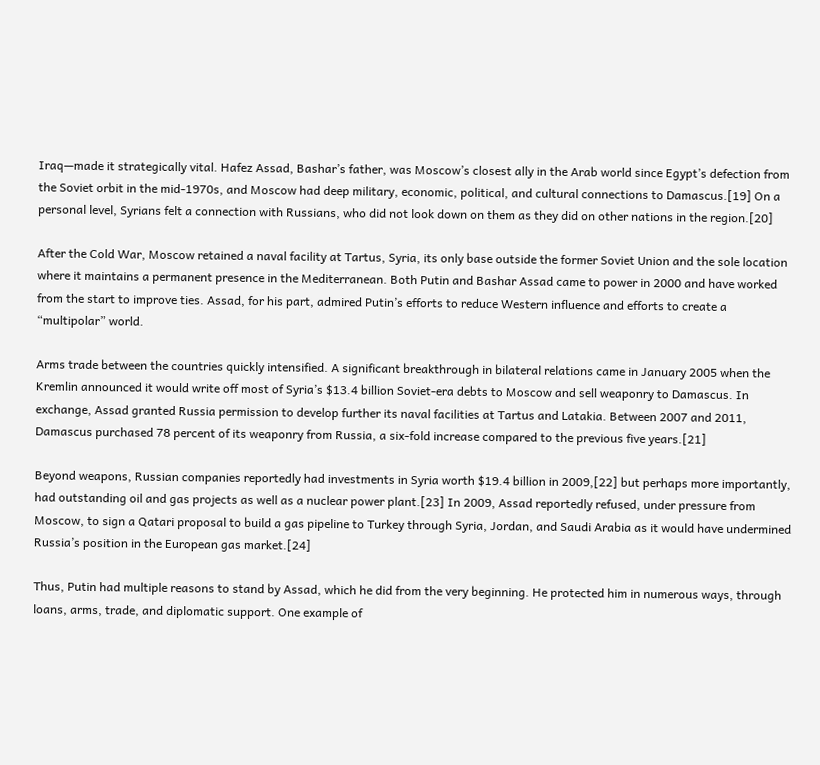Iraq—made it strategically vital. Hafez Assad, Bashar’s father, was Moscow’s closest ally in the Arab world since Egypt’s defection from the Soviet orbit in the mid-1970s, and Moscow had deep military, economic, political, and cultural connections to Damascus.[19] On a personal level, Syrians felt a connection with Russians, who did not look down on them as they did on other nations in the region.[20]

After the Cold War, Moscow retained a naval facility at Tartus, Syria, its only base outside the former Soviet Union and the sole location where it maintains a permanent presence in the Mediterranean. Both Putin and Bashar Assad came to power in 2000 and have worked from the start to improve ties. Assad, for his part, admired Putin’s efforts to reduce Western influence and efforts to create a “multipolar” world.

Arms trade between the countries quickly intensified. A significant breakthrough in bilateral relations came in January 2005 when the Kremlin announced it would write off most of Syria’s $13.4 billion Soviet-era debts to Moscow and sell weaponry to Damascus. In exchange, Assad granted Russia permission to develop further its naval facilities at Tartus and Latakia. Between 2007 and 2011, Damascus purchased 78 percent of its weaponry from Russia, a six-fold increase compared to the previous five years.[21]

Beyond weapons, Russian companies reportedly had investments in Syria worth $19.4 billion in 2009,[22] but perhaps more importantly, had outstanding oil and gas projects as well as a nuclear power plant.[23] In 2009, Assad reportedly refused, under pressure from Moscow, to sign a Qatari proposal to build a gas pipeline to Turkey through Syria, Jordan, and Saudi Arabia as it would have undermined Russia’s position in the European gas market.[24]

Thus, Putin had multiple reasons to stand by Assad, which he did from the very beginning. He protected him in numerous ways, through loans, arms, trade, and diplomatic support. One example of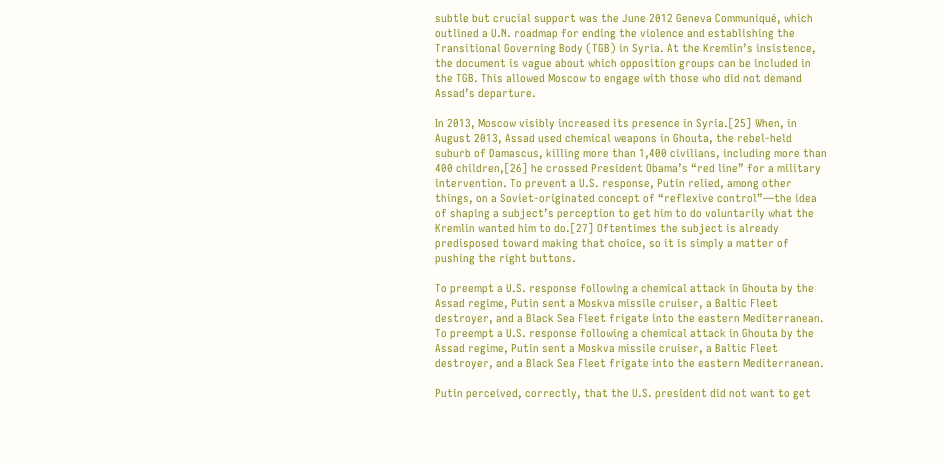subtle but crucial support was the June 2012 Geneva Communiqué, which outlined a U.N. roadmap for ending the violence and establishing the Transitional Governing Body (TGB) in Syria. At the Kremlin’s insistence, the document is vague about which opposition groups can be included in the TGB. This allowed Moscow to engage with those who did not demand Assad’s departure.

In 2013, Moscow visibly increased its presence in Syria.[25] When, in August 2013, Assad used chemical weapons in Ghouta, the rebel-held suburb of Damascus, killing more than 1,400 civilians, including more than 400 children,[26] he crossed President Obama’s “red line” for a military intervention. To prevent a U.S. response, Putin relied, among other things, on a Soviet-originated concept of “reflexive control”—the idea of shaping a subject’s perception to get him to do voluntarily what the Kremlin wanted him to do.[27] Oftentimes the subject is already predisposed toward making that choice, so it is simply a matter of pushing the right buttons.

To preempt a U.S. response following a chemical attack in Ghouta by the Assad regime, Putin sent a Moskva missile cruiser, a Baltic Fleet destroyer, and a Black Sea Fleet frigate into the eastern Mediterranean.
To preempt a U.S. response following a chemical attack in Ghouta by the Assad regime, Putin sent a Moskva missile cruiser, a Baltic Fleet destroyer, and a Black Sea Fleet frigate into the eastern Mediterranean.

Putin perceived, correctly, that the U.S. president did not want to get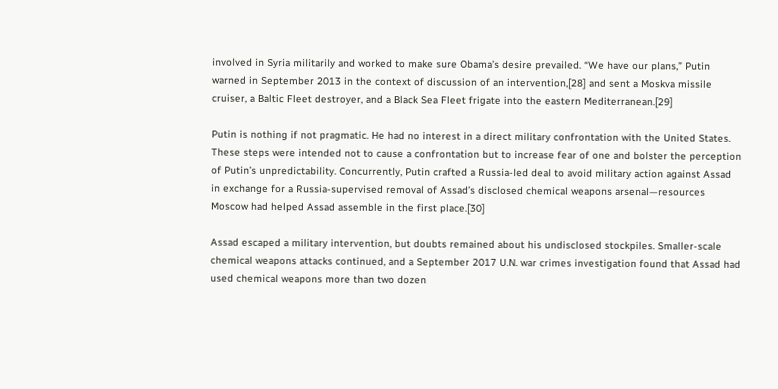involved in Syria militarily and worked to make sure Obama’s desire prevailed. “We have our plans,” Putin warned in September 2013 in the context of discussion of an intervention,[28] and sent a Moskva missile cruiser, a Baltic Fleet destroyer, and a Black Sea Fleet frigate into the eastern Mediterranean.[29]

Putin is nothing if not pragmatic. He had no interest in a direct military confrontation with the United States. These steps were intended not to cause a confrontation but to increase fear of one and bolster the perception of Putin’s unpredictability. Concurrently, Putin crafted a Russia-led deal to avoid military action against Assad in exchange for a Russia-supervised removal of Assad’s disclosed chemical weapons arsenal—resources Moscow had helped Assad assemble in the first place.[30]

Assad escaped a military intervention, but doubts remained about his undisclosed stockpiles. Smaller-scale chemical weapons attacks continued, and a September 2017 U.N. war crimes investigation found that Assad had used chemical weapons more than two dozen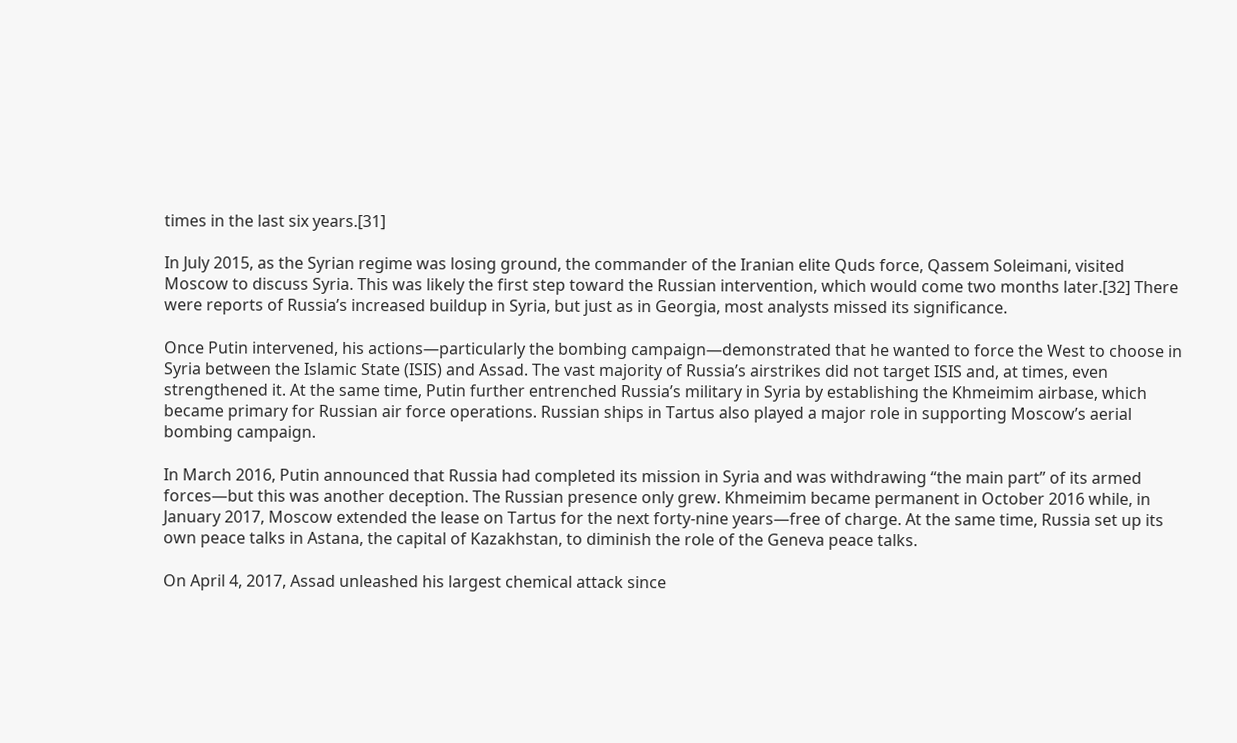times in the last six years.[31]

In July 2015, as the Syrian regime was losing ground, the commander of the Iranian elite Quds force, Qassem Soleimani, visited Moscow to discuss Syria. This was likely the first step toward the Russian intervention, which would come two months later.[32] There were reports of Russia’s increased buildup in Syria, but just as in Georgia, most analysts missed its significance.

Once Putin intervened, his actions—particularly the bombing campaign—demonstrated that he wanted to force the West to choose in Syria between the Islamic State (ISIS) and Assad. The vast majority of Russia’s airstrikes did not target ISIS and, at times, even strengthened it. At the same time, Putin further entrenched Russia’s military in Syria by establishing the Khmeimim airbase, which became primary for Russian air force operations. Russian ships in Tartus also played a major role in supporting Moscow’s aerial bombing campaign.

In March 2016, Putin announced that Russia had completed its mission in Syria and was withdrawing “the main part” of its armed forces—but this was another deception. The Russian presence only grew. Khmeimim became permanent in October 2016 while, in January 2017, Moscow extended the lease on Tartus for the next forty-nine years—free of charge. At the same time, Russia set up its own peace talks in Astana, the capital of Kazakhstan, to diminish the role of the Geneva peace talks.

On April 4, 2017, Assad unleashed his largest chemical attack since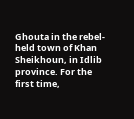Ghouta in the rebel-held town of Khan Sheikhoun, in Idlib province. For the first time,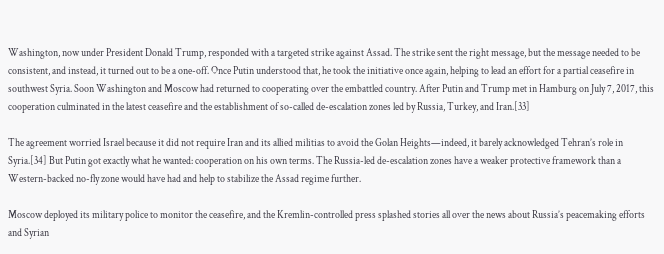Washington, now under President Donald Trump, responded with a targeted strike against Assad. The strike sent the right message, but the message needed to be consistent, and instead, it turned out to be a one-off. Once Putin understood that, he took the initiative once again, helping to lead an effort for a partial ceasefire in southwest Syria. Soon Washington and Moscow had returned to cooperating over the embattled country. After Putin and Trump met in Hamburg on July 7, 2017, this cooperation culminated in the latest ceasefire and the establishment of so-called de-escalation zones led by Russia, Turkey, and Iran.[33]

The agreement worried Israel because it did not require Iran and its allied militias to avoid the Golan Heights—indeed, it barely acknowledged Tehran’s role in Syria.[34] But Putin got exactly what he wanted: cooperation on his own terms. The Russia-led de-escalation zones have a weaker protective framework than a Western-backed no-fly zone would have had and help to stabilize the Assad regime further.

Moscow deployed its military police to monitor the ceasefire, and the Kremlin-controlled press splashed stories all over the news about Russia’s peacemaking efforts and Syrian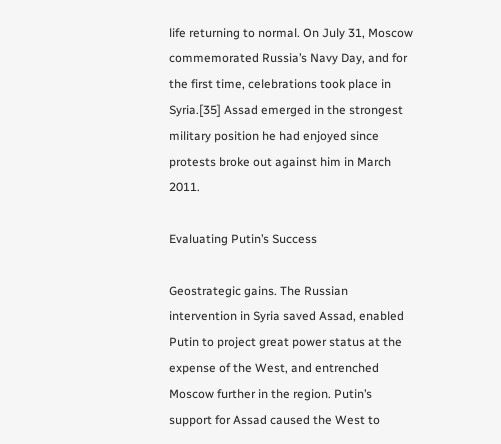life returning to normal. On July 31, Moscow commemorated Russia’s Navy Day, and for the first time, celebrations took place in Syria.[35] Assad emerged in the strongest military position he had enjoyed since protests broke out against him in March 2011.

Evaluating Putin’s Success

Geostrategic gains. The Russian intervention in Syria saved Assad, enabled Putin to project great power status at the expense of the West, and entrenched Moscow further in the region. Putin’s support for Assad caused the West to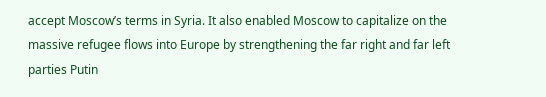accept Moscow’s terms in Syria. It also enabled Moscow to capitalize on the massive refugee flows into Europe by strengthening the far right and far left parties Putin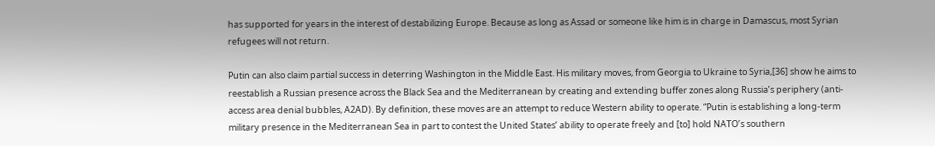has supported for years in the interest of destabilizing Europe. Because as long as Assad or someone like him is in charge in Damascus, most Syrian refugees will not return.

Putin can also claim partial success in deterring Washington in the Middle East. His military moves, from Georgia to Ukraine to Syria,[36] show he aims to reestablish a Russian presence across the Black Sea and the Mediterranean by creating and extending buffer zones along Russia’s periphery (anti-access area denial bubbles, A2AD). By definition, these moves are an attempt to reduce Western ability to operate. “Putin is establishing a long-term military presence in the Mediterranean Sea in part to contest the United States’ ability to operate freely and [to] hold NATO’s southern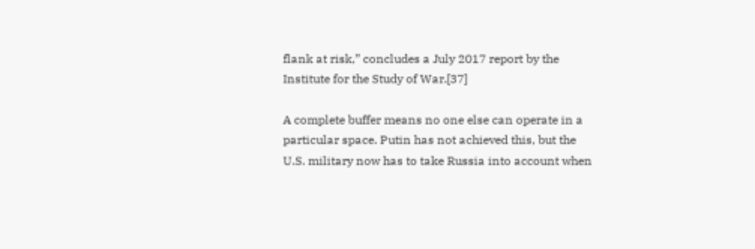flank at risk,” concludes a July 2017 report by the Institute for the Study of War.[37]

A complete buffer means no one else can operate in a particular space. Putin has not achieved this, but the U.S. military now has to take Russia into account when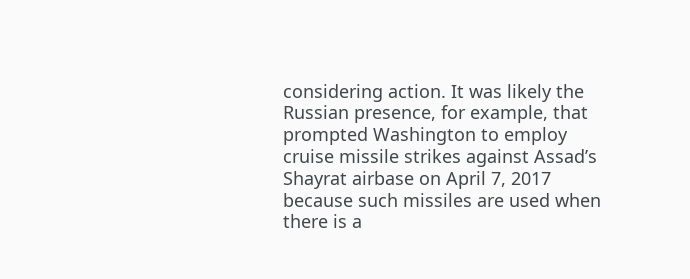considering action. It was likely the Russian presence, for example, that prompted Washington to employ cruise missile strikes against Assad’s Shayrat airbase on April 7, 2017 because such missiles are used when there is a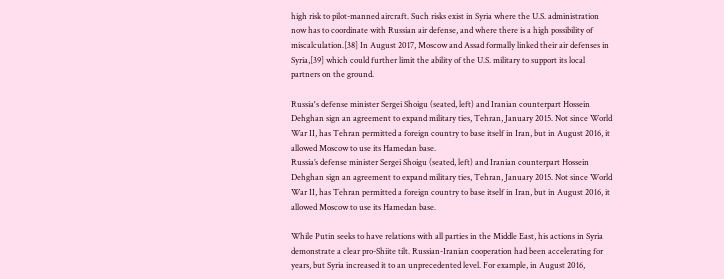high risk to pilot-manned aircraft. Such risks exist in Syria where the U.S. administration now has to coordinate with Russian air defense, and where there is a high possibility of miscalculation.[38] In August 2017, Moscow and Assad formally linked their air defenses in Syria,[39] which could further limit the ability of the U.S. military to support its local partners on the ground.

Russia's defense minister Sergei Shoigu (seated, left) and Iranian counterpart Hossein Dehghan sign an agreement to expand military ties, Tehran, January 2015. Not since World War II, has Tehran permitted a foreign country to base itself in Iran, but in August 2016, it allowed Moscow to use its Hamedan base.
Russia’s defense minister Sergei Shoigu (seated, left) and Iranian counterpart Hossein Dehghan sign an agreement to expand military ties, Tehran, January 2015. Not since World War II, has Tehran permitted a foreign country to base itself in Iran, but in August 2016, it allowed Moscow to use its Hamedan base.

While Putin seeks to have relations with all parties in the Middle East, his actions in Syria demonstrate a clear pro-Shiite tilt. Russian-Iranian cooperation had been accelerating for years, but Syria increased it to an unprecedented level. For example, in August 2016,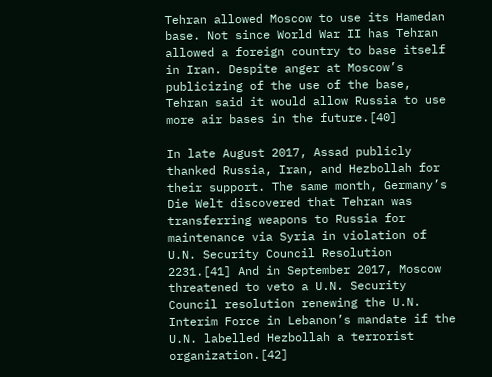Tehran allowed Moscow to use its Hamedan base. Not since World War II has Tehran allowed a foreign country to base itself in Iran. Despite anger at Moscow’s publicizing of the use of the base, Tehran said it would allow Russia to use more air bases in the future.[40]

In late August 2017, Assad publicly thanked Russia, Iran, and Hezbollah for their support. The same month, Germany’s Die Welt discovered that Tehran was transferring weapons to Russia for maintenance via Syria in violation of U.N. Security Council Resolution 2231.[41] And in September 2017, Moscow threatened to veto a U.N. Security Council resolution renewing the U.N. Interim Force in Lebanon’s mandate if the U.N. labelled Hezbollah a terrorist organization.[42]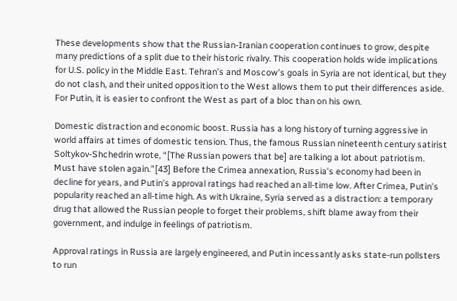These developments show that the Russian-Iranian cooperation continues to grow, despite many predictions of a split due to their historic rivalry. This cooperation holds wide implications for U.S. policy in the Middle East. Tehran’s and Moscow’s goals in Syria are not identical, but they do not clash, and their united opposition to the West allows them to put their differences aside. For Putin, it is easier to confront the West as part of a bloc than on his own.

Domestic distraction and economic boost. Russia has a long history of turning aggressive in world affairs at times of domestic tension. Thus, the famous Russian nineteenth century satirist Soltykov-Shchedrin wrote, “[The Russian powers that be] are talking a lot about patriotism. Must have stolen again.”[43] Before the Crimea annexation, Russia’s economy had been in decline for years, and Putin’s approval ratings had reached an all-time low. After Crimea, Putin’s popularity reached an all-time high. As with Ukraine, Syria served as a distraction: a temporary drug that allowed the Russian people to forget their problems, shift blame away from their government, and indulge in feelings of patriotism.

Approval ratings in Russia are largely engineered, and Putin incessantly asks state-run pollsters to run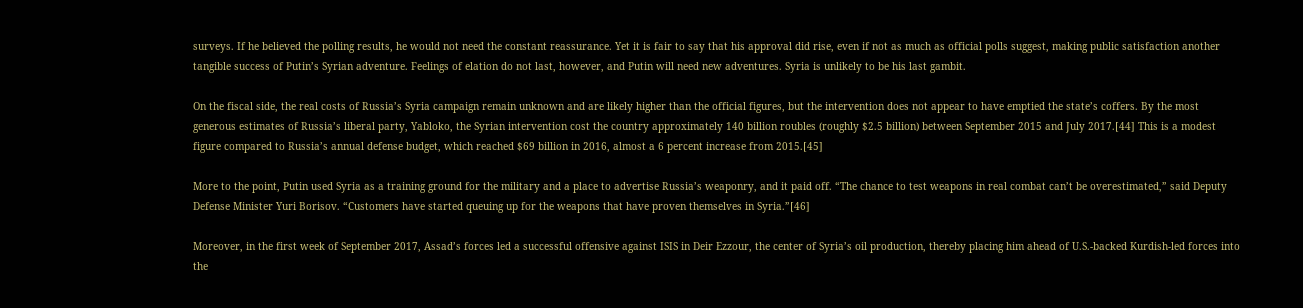surveys. If he believed the polling results, he would not need the constant reassurance. Yet it is fair to say that his approval did rise, even if not as much as official polls suggest, making public satisfaction another tangible success of Putin’s Syrian adventure. Feelings of elation do not last, however, and Putin will need new adventures. Syria is unlikely to be his last gambit.

On the fiscal side, the real costs of Russia’s Syria campaign remain unknown and are likely higher than the official figures, but the intervention does not appear to have emptied the state’s coffers. By the most generous estimates of Russia’s liberal party, Yabloko, the Syrian intervention cost the country approximately 140 billion roubles (roughly $2.5 billion) between September 2015 and July 2017.[44] This is a modest figure compared to Russia’s annual defense budget, which reached $69 billion in 2016, almost a 6 percent increase from 2015.[45]

More to the point, Putin used Syria as a training ground for the military and a place to advertise Russia’s weaponry, and it paid off. “The chance to test weapons in real combat can’t be overestimated,” said Deputy Defense Minister Yuri Borisov. “Customers have started queuing up for the weapons that have proven themselves in Syria.”[46]

Moreover, in the first week of September 2017, Assad’s forces led a successful offensive against ISIS in Deir Ezzour, the center of Syria’s oil production, thereby placing him ahead of U.S.-backed Kurdish-led forces into the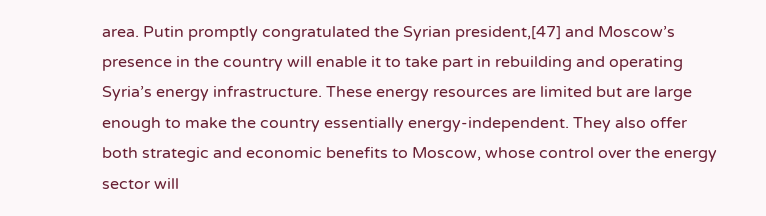area. Putin promptly congratulated the Syrian president,[47] and Moscow’s presence in the country will enable it to take part in rebuilding and operating Syria’s energy infrastructure. These energy resources are limited but are large enough to make the country essentially energy-independent. They also offer both strategic and economic benefits to Moscow, whose control over the energy sector will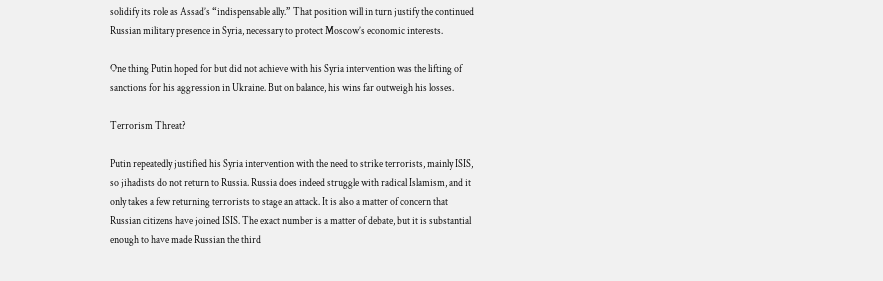solidify its role as Assad’s “indispensable ally.” That position will in turn justify the continued Russian military presence in Syria, necessary to protect Moscow’s economic interests.

One thing Putin hoped for but did not achieve with his Syria intervention was the lifting of sanctions for his aggression in Ukraine. But on balance, his wins far outweigh his losses.

Terrorism Threat?

Putin repeatedly justified his Syria intervention with the need to strike terrorists, mainly ISIS, so jihadists do not return to Russia. Russia does indeed struggle with radical Islamism, and it only takes a few returning terrorists to stage an attack. It is also a matter of concern that Russian citizens have joined ISIS. The exact number is a matter of debate, but it is substantial enough to have made Russian the third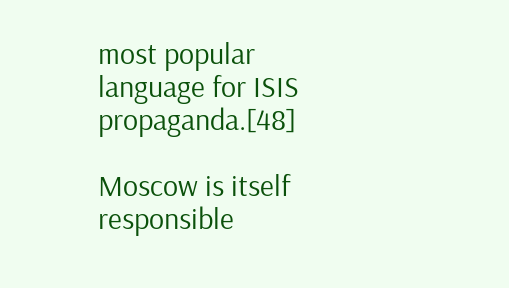most popular language for ISIS propaganda.[48]

Moscow is itself responsible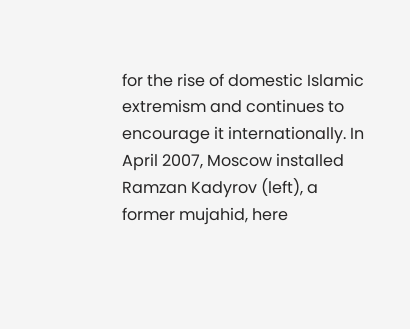for the rise of domestic Islamic extremism and continues to encourage it internationally. In April 2007, Moscow installed Ramzan Kadyrov (left), a former mujahid, here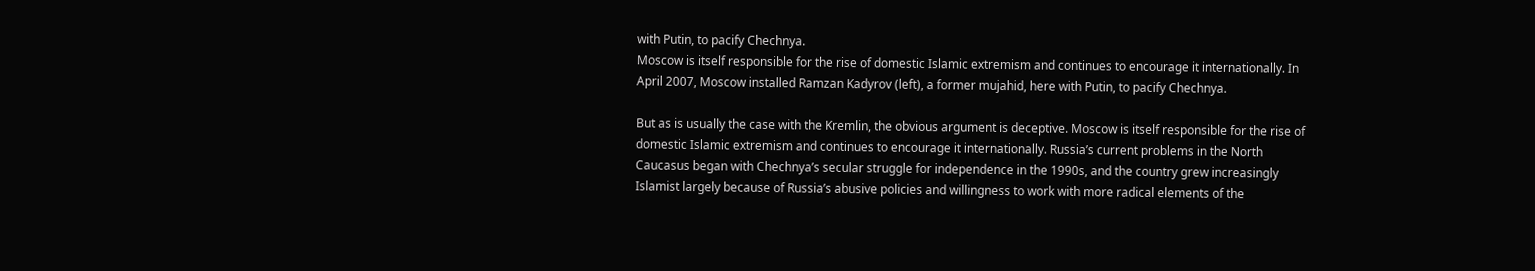with Putin, to pacify Chechnya.
Moscow is itself responsible for the rise of domestic Islamic extremism and continues to encourage it internationally. In April 2007, Moscow installed Ramzan Kadyrov (left), a former mujahid, here with Putin, to pacify Chechnya.

But as is usually the case with the Kremlin, the obvious argument is deceptive. Moscow is itself responsible for the rise of domestic Islamic extremism and continues to encourage it internationally. Russia’s current problems in the North Caucasus began with Chechnya’s secular struggle for independence in the 1990s, and the country grew increasingly Islamist largely because of Russia’s abusive policies and willingness to work with more radical elements of the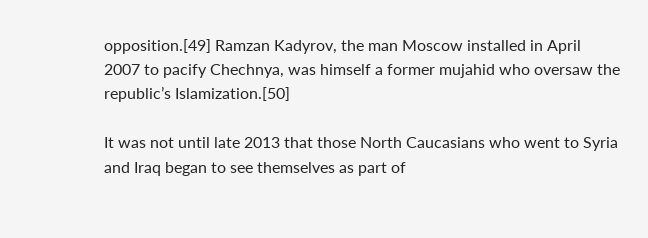opposition.[49] Ramzan Kadyrov, the man Moscow installed in April 2007 to pacify Chechnya, was himself a former mujahid who oversaw the republic’s Islamization.[50]

It was not until late 2013 that those North Caucasians who went to Syria and Iraq began to see themselves as part of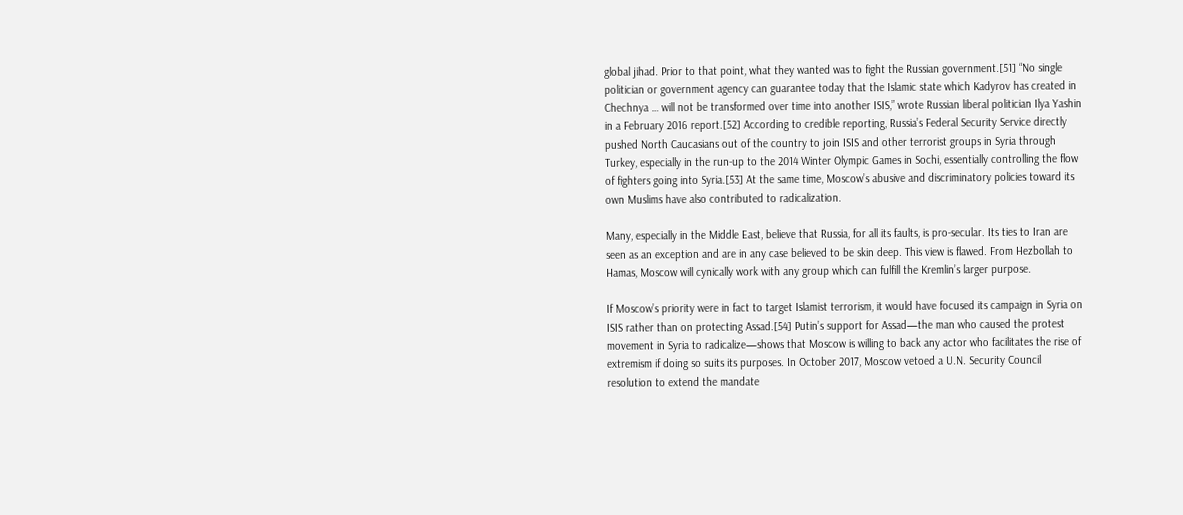global jihad. Prior to that point, what they wanted was to fight the Russian government.[51] “No single politician or government agency can guarantee today that the Islamic state which Kadyrov has created in Chechnya … will not be transformed over time into another ISIS,” wrote Russian liberal politician Ilya Yashin in a February 2016 report.[52] According to credible reporting, Russia’s Federal Security Service directly pushed North Caucasians out of the country to join ISIS and other terrorist groups in Syria through Turkey, especially in the run-up to the 2014 Winter Olympic Games in Sochi, essentially controlling the flow of fighters going into Syria.[53] At the same time, Moscow’s abusive and discriminatory policies toward its own Muslims have also contributed to radicalization.

Many, especially in the Middle East, believe that Russia, for all its faults, is pro-secular. Its ties to Iran are seen as an exception and are in any case believed to be skin deep. This view is flawed. From Hezbollah to Hamas, Moscow will cynically work with any group which can fulfill the Kremlin’s larger purpose.

If Moscow’s priority were in fact to target Islamist terrorism, it would have focused its campaign in Syria on ISIS rather than on protecting Assad.[54] Putin’s support for Assad—the man who caused the protest movement in Syria to radicalize—shows that Moscow is willing to back any actor who facilitates the rise of extremism if doing so suits its purposes. In October 2017, Moscow vetoed a U.N. Security Council resolution to extend the mandate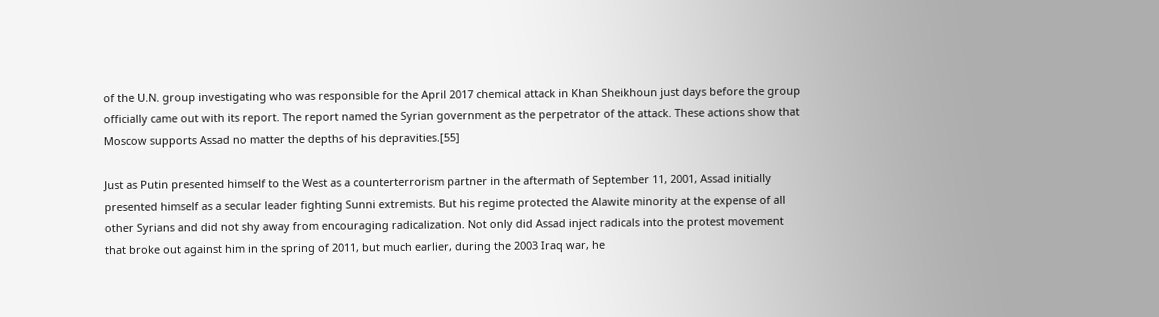of the U.N. group investigating who was responsible for the April 2017 chemical attack in Khan Sheikhoun just days before the group officially came out with its report. The report named the Syrian government as the perpetrator of the attack. These actions show that Moscow supports Assad no matter the depths of his depravities.[55]

Just as Putin presented himself to the West as a counterterrorism partner in the aftermath of September 11, 2001, Assad initially presented himself as a secular leader fighting Sunni extremists. But his regime protected the Alawite minority at the expense of all other Syrians and did not shy away from encouraging radicalization. Not only did Assad inject radicals into the protest movement that broke out against him in the spring of 2011, but much earlier, during the 2003 Iraq war, he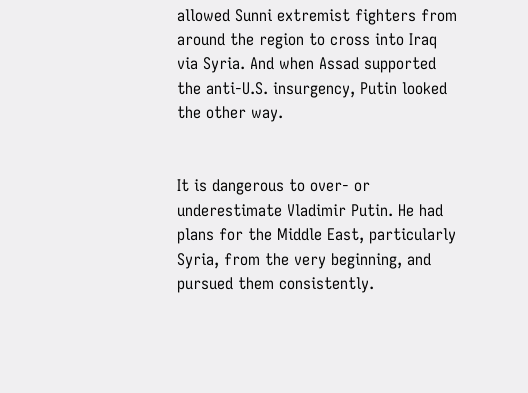allowed Sunni extremist fighters from around the region to cross into Iraq via Syria. And when Assad supported the anti-U.S. insurgency, Putin looked the other way.


It is dangerous to over- or underestimate Vladimir Putin. He had plans for the Middle East, particularly Syria, from the very beginning, and pursued them consistently.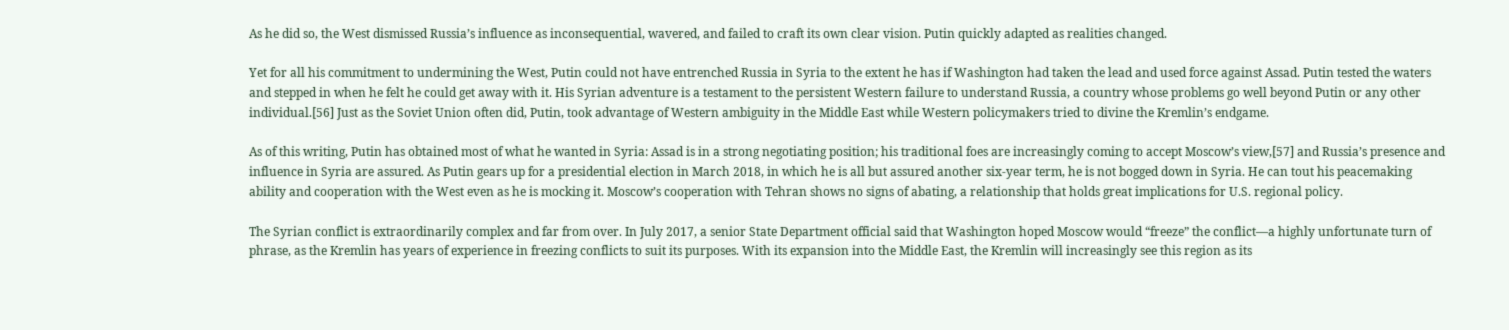As he did so, the West dismissed Russia’s influence as inconsequential, wavered, and failed to craft its own clear vision. Putin quickly adapted as realities changed.

Yet for all his commitment to undermining the West, Putin could not have entrenched Russia in Syria to the extent he has if Washington had taken the lead and used force against Assad. Putin tested the waters and stepped in when he felt he could get away with it. His Syrian adventure is a testament to the persistent Western failure to understand Russia, a country whose problems go well beyond Putin or any other individual.[56] Just as the Soviet Union often did, Putin, took advantage of Western ambiguity in the Middle East while Western policymakers tried to divine the Kremlin’s endgame.

As of this writing, Putin has obtained most of what he wanted in Syria: Assad is in a strong negotiating position; his traditional foes are increasingly coming to accept Moscow’s view,[57] and Russia’s presence and influence in Syria are assured. As Putin gears up for a presidential election in March 2018, in which he is all but assured another six-year term, he is not bogged down in Syria. He can tout his peacemaking ability and cooperation with the West even as he is mocking it. Moscow’s cooperation with Tehran shows no signs of abating, a relationship that holds great implications for U.S. regional policy.

The Syrian conflict is extraordinarily complex and far from over. In July 2017, a senior State Department official said that Washington hoped Moscow would “freeze” the conflict—a highly unfortunate turn of phrase, as the Kremlin has years of experience in freezing conflicts to suit its purposes. With its expansion into the Middle East, the Kremlin will increasingly see this region as its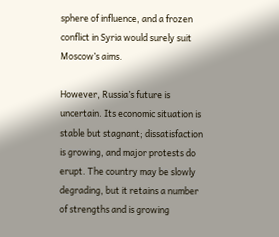sphere of influence, and a frozen conflict in Syria would surely suit Moscow’s aims.

However, Russia’s future is uncertain. Its economic situation is stable but stagnant; dissatisfaction is growing, and major protests do erupt. The country may be slowly degrading, but it retains a number of strengths and is growing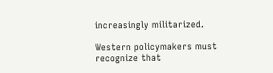increasingly militarized.

Western policymakers must recognize that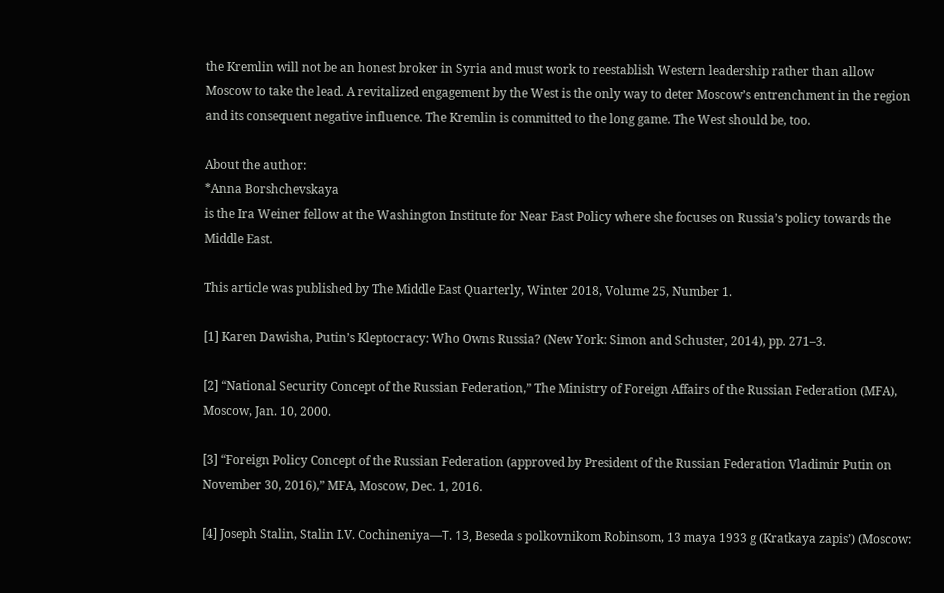the Kremlin will not be an honest broker in Syria and must work to reestablish Western leadership rather than allow Moscow to take the lead. A revitalized engagement by the West is the only way to deter Moscow’s entrenchment in the region and its consequent negative influence. The Kremlin is committed to the long game. The West should be, too.

About the author:
*Anna Borshchevskaya
is the Ira Weiner fellow at the Washington Institute for Near East Policy where she focuses on Russia’s policy towards the Middle East.

This article was published by The Middle East Quarterly, Winter 2018, Volume 25, Number 1.

[1] Karen Dawisha, Putin’s Kleptocracy: Who Owns Russia? (New York: Simon and Schuster, 2014), pp. 271–3.

[2] “National Security Concept of the Russian Federation,” The Ministry of Foreign Affairs of the Russian Federation (MFA), Moscow, Jan. 10, 2000.

[3] “Foreign Policy Concept of the Russian Federation (approved by President of the Russian Federation Vladimir Putin on November 30, 2016),” MFA, Moscow, Dec. 1, 2016.

[4] Joseph Stalin, Stalin I.V. Cochineniya—Т. 13, Beseda s polkovnikom Robinsom, 13 maya 1933 g (Kratkaya zapis’) (Moscow: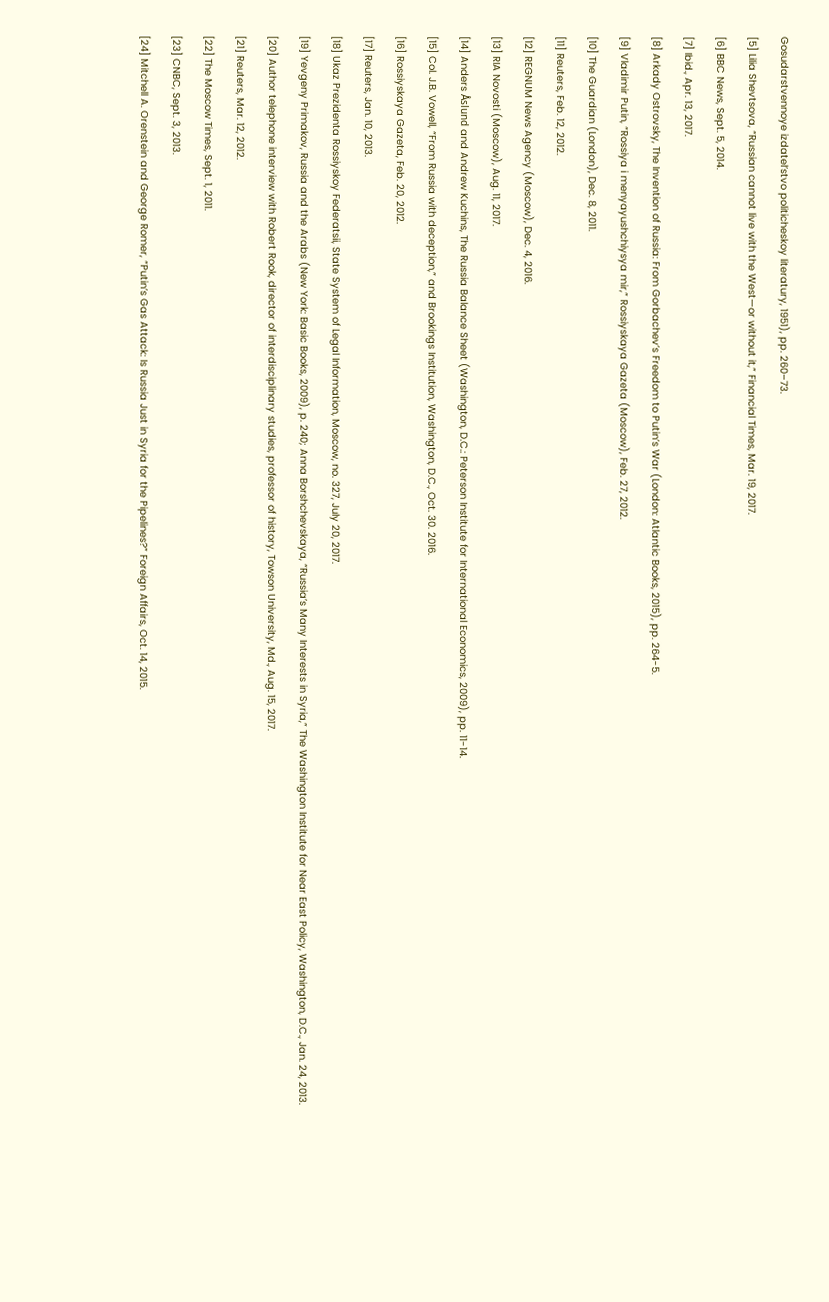Gosudarstvennoye izdatel’stvo politicheskoy literatury, 1951), pp. 260–73.

[5] Lilia Shevtsova, “Russian cannot live with the West—or without it,” Financial Times, Mar. 19, 2017.

[6] BBC News, Sept. 5, 2014.

[7] Ibid., Apr. 13, 2017.

[8] Arkady Ostrovsky, The Invention of Russia: From Gorbachev’s Freedom to Putin’s War (London: Atlantic Books, 2015), pp. 264-5.

[9] Vladimir Putin, “Rossiya i menyayushchiysya mir,” Rossiyskaya Gazeta (Moscow), Feb. 27, 2012.

[10] The Guardian (London), Dec. 8, 2011.

[11] Reuters, Feb. 12, 2012.

[12] REGNUM News Agency (Moscow), Dec. 4, 2016.

[13] RIA Novosti (Moscow), Aug. 11, 2017.

[14] Anders Åslund and Andrew Kuchins, The Russia Balance Sheet (Washington, D.C.: Peterson Institute for International Economics, 2009), pp. 11-14.

[15] Col. J.B. Vowell, “From Russia with deception,” and Brookings Institution, Washington, D.C., Oct. 30. 2016.

[16] Rossiyskaya Gazeta, Feb. 20, 2012.

[17] Reuters, Jan. 10, 2013.

[18] Ukaz Prezidenta Rossiyskoy Federatsii, State System of Legal Information, Moscow, no. 327, July 20, 2017.

[19] Yevgeny Primakov, Russia and the Arabs (New York: Basic Books, 2009), p. 240; Anna Borshchevskaya, “Russia’s Many Interests in Syria,” The Washington Institute for Near East Policy, Washington, D.C., Jan. 24, 2013.

[20] Author telephone interview with Robert Rook, director of interdisciplinary studies, professor of history, Towson University, Md., Aug. 15, 2017.

[21] Reuters, Mar. 12, 2012.

[22] The Moscow Times, Sept. 1, 2011.

[23] CNBC, Sept. 3, 2013.

[24] Mitchell A. Orenstein and George Romer, “Putin’s Gas Attack: Is Russia Just in Syria for the Pipelines?” Foreign Affairs, Oct. 14, 2015.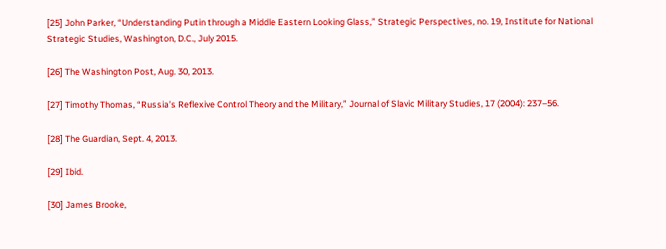[25] John Parker, “Understanding Putin through a Middle Eastern Looking Glass,” Strategic Perspectives, no. 19, Institute for National Strategic Studies, Washington, D.C., July 2015.

[26] The Washington Post, Aug. 30, 2013.

[27] Timothy Thomas, “Russia’s Reflexive Control Theory and the Military,” Journal of Slavic Military Studies, 17 (2004): 237–56.

[28] The Guardian, Sept. 4, 2013.

[29] Ibid.

[30] James Brooke,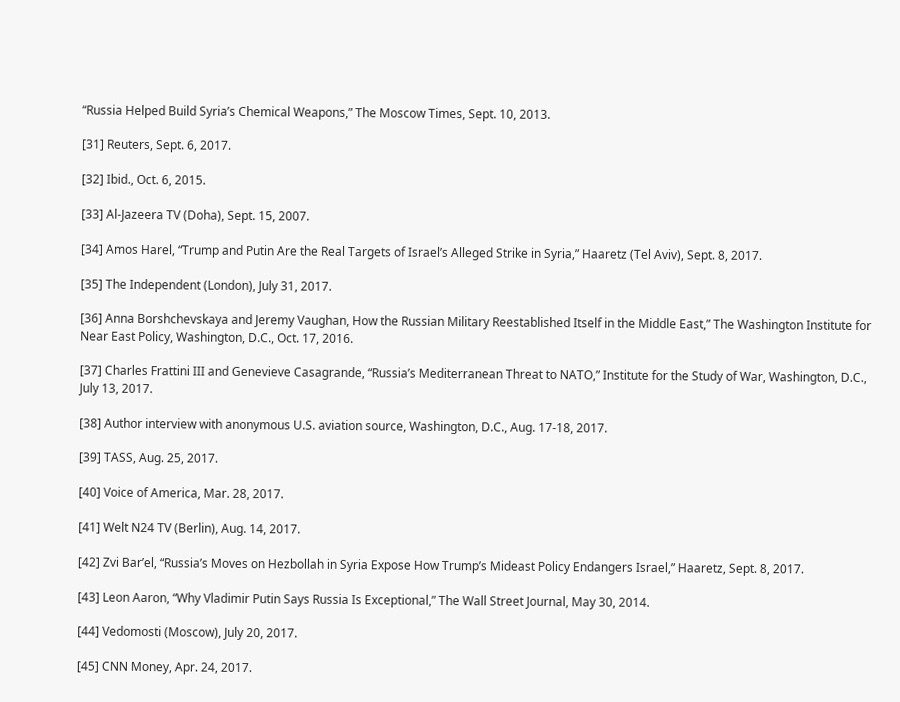“Russia Helped Build Syria’s Chemical Weapons,” The Moscow Times, Sept. 10, 2013.

[31] Reuters, Sept. 6, 2017.

[32] Ibid., Oct. 6, 2015.

[33] Al-Jazeera TV (Doha), Sept. 15, 2007.

[34] Amos Harel, “Trump and Putin Are the Real Targets of Israel’s Alleged Strike in Syria,” Haaretz (Tel Aviv), Sept. 8, 2017.

[35] The Independent (London), July 31, 2017.

[36] Anna Borshchevskaya and Jeremy Vaughan, How the Russian Military Reestablished Itself in the Middle East,” The Washington Institute for Near East Policy, Washington, D.C., Oct. 17, 2016.

[37] Charles Frattini III and Genevieve Casagrande, “Russia’s Mediterranean Threat to NATO,” Institute for the Study of War, Washington, D.C., July 13, 2017.

[38] Author interview with anonymous U.S. aviation source, Washington, D.C., Aug. 17-18, 2017.

[39] TASS, Aug. 25, 2017.

[40] Voice of America, Mar. 28, 2017.

[41] Welt N24 TV (Berlin), Aug. 14, 2017.

[42] Zvi Bar’el, “Russia’s Moves on Hezbollah in Syria Expose How Trump’s Mideast Policy Endangers Israel,” Haaretz, Sept. 8, 2017.

[43] Leon Aaron, “Why Vladimir Putin Says Russia Is Exceptional,” The Wall Street Journal, May 30, 2014.

[44] Vedomosti (Moscow), July 20, 2017.

[45] CNN Money, Apr. 24, 2017.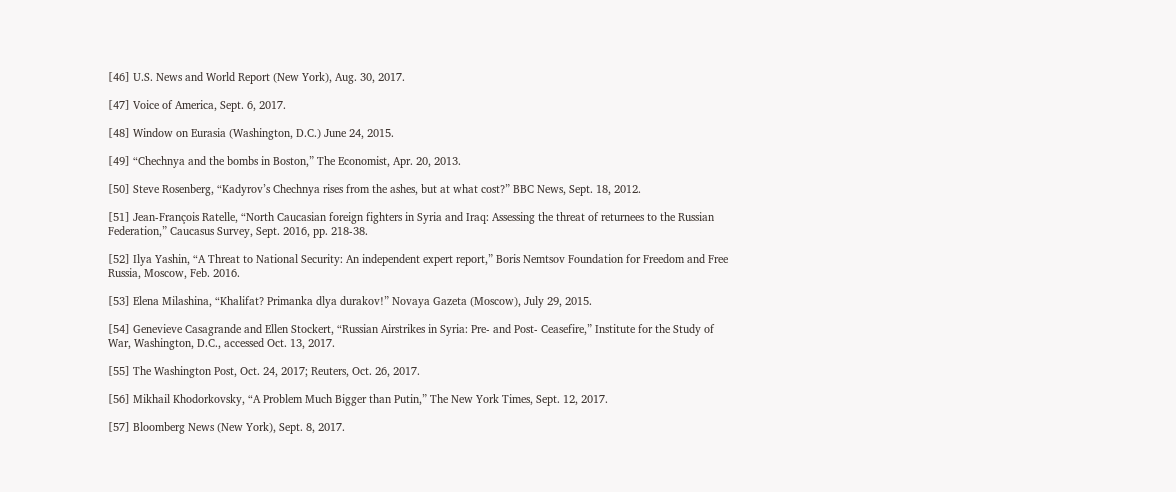[46] U.S. News and World Report (New York), Aug. 30, 2017.

[47] Voice of America, Sept. 6, 2017.

[48] Window on Eurasia (Washington, D.C.) June 24, 2015.

[49] “Chechnya and the bombs in Boston,” The Economist, Apr. 20, 2013.

[50] Steve Rosenberg, “Kadyrov’s Chechnya rises from the ashes, but at what cost?” BBC News, Sept. 18, 2012.

[51] Jean-François Ratelle, “North Caucasian foreign fighters in Syria and Iraq: Assessing the threat of returnees to the Russian Federation,” Caucasus Survey, Sept. 2016, pp. 218-38.

[52] Ilya Yashin, “A Threat to National Security: An independent expert report,” Boris Nemtsov Foundation for Freedom and Free Russia, Moscow, Feb. 2016.

[53] Elena Milashina, “Khalifat? Primanka dlya durakov!” Novaya Gazeta (Moscow), July 29, 2015.

[54] Genevieve Casagrande and Ellen Stockert, “Russian Airstrikes in Syria: Pre- and Post- Ceasefire,” Institute for the Study of War, Washington, D.C., accessed Oct. 13, 2017.

[55] The Washington Post, Oct. 24, 2017; Reuters, Oct. 26, 2017.

[56] Mikhail Khodorkovsky, “A Problem Much Bigger than Putin,” The New York Times, Sept. 12, 2017.

[57] Bloomberg News (New York), Sept. 8, 2017.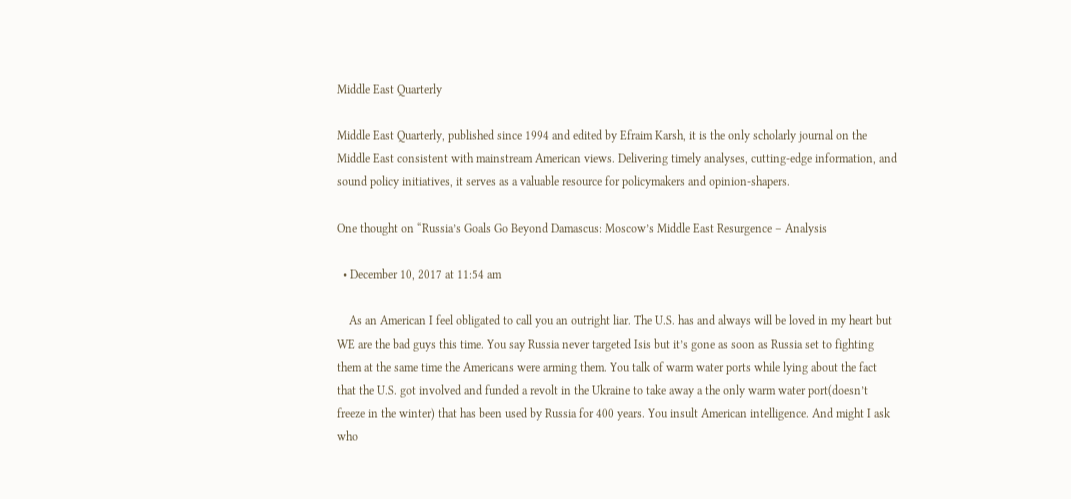Middle East Quarterly

Middle East Quarterly, published since 1994 and edited by Efraim Karsh, it is the only scholarly journal on the Middle East consistent with mainstream American views. Delivering timely analyses, cutting-edge information, and sound policy initiatives, it serves as a valuable resource for policymakers and opinion-shapers.

One thought on “Russia’s Goals Go Beyond Damascus: Moscow’s Middle East Resurgence – Analysis

  • December 10, 2017 at 11:54 am

    As an American I feel obligated to call you an outright liar. The U.S. has and always will be loved in my heart but WE are the bad guys this time. You say Russia never targeted Isis but it’s gone as soon as Russia set to fighting them at the same time the Americans were arming them. You talk of warm water ports while lying about the fact that the U.S. got involved and funded a revolt in the Ukraine to take away a the only warm water port(doesn’t freeze in the winter) that has been used by Russia for 400 years. You insult American intelligence. And might I ask who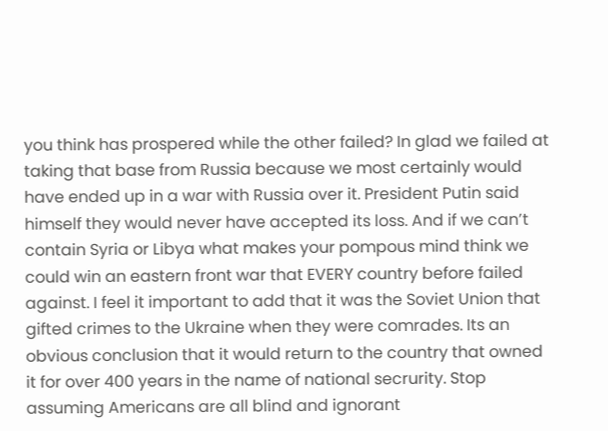you think has prospered while the other failed? In glad we failed at taking that base from Russia because we most certainly would have ended up in a war with Russia over it. President Putin said himself they would never have accepted its loss. And if we can’t contain Syria or Libya what makes your pompous mind think we could win an eastern front war that EVERY country before failed against. I feel it important to add that it was the Soviet Union that gifted crimes to the Ukraine when they were comrades. Its an obvious conclusion that it would return to the country that owned it for over 400 years in the name of national secrurity. Stop assuming Americans are all blind and ignorant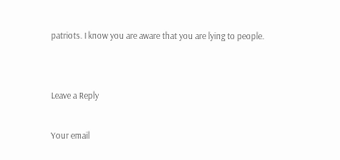patriots. I know you are aware that you are lying to people.


Leave a Reply

Your email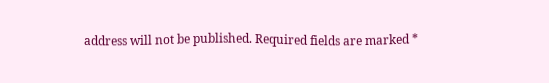address will not be published. Required fields are marked *